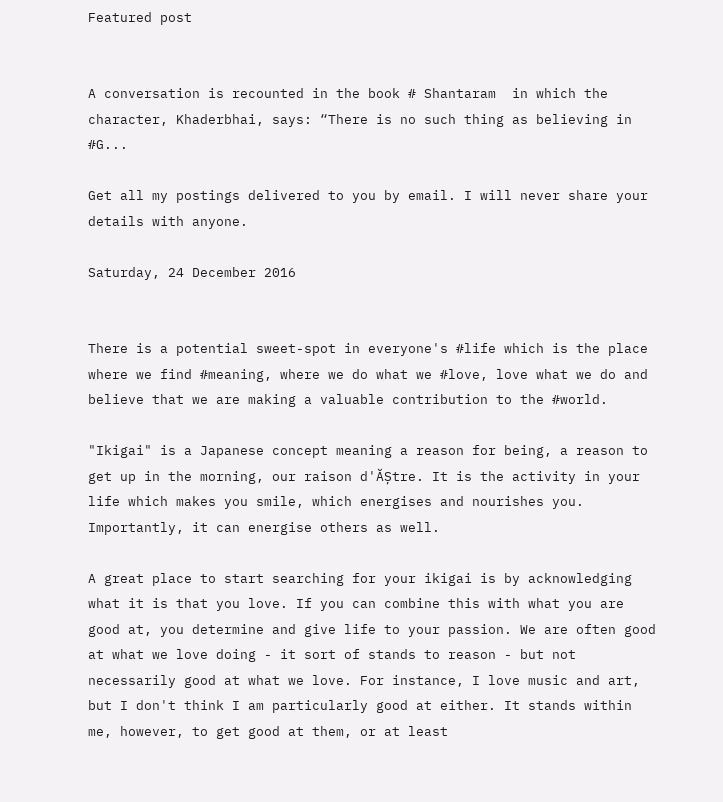Featured post


A conversation is recounted in the book # Shantaram  in which the character, Khaderbhai, says: “There is no such thing as believing in #G...

Get all my postings delivered to you by email. I will never share your details with anyone.

Saturday, 24 December 2016


There is a potential sweet-spot in everyone's #life which is the place where we find #meaning, where we do what we #love, love what we do and believe that we are making a valuable contribution to the #world.

"Ikigai" is a Japanese concept meaning a reason for being, a reason to get up in the morning, our raison d'ĂȘtre. It is the activity in your life which makes you smile, which energises and nourishes you. Importantly, it can energise others as well.

A great place to start searching for your ikigai is by acknowledging what it is that you love. If you can combine this with what you are good at, you determine and give life to your passion. We are often good at what we love doing - it sort of stands to reason - but not necessarily good at what we love. For instance, I love music and art, but I don't think I am particularly good at either. It stands within me, however, to get good at them, or at least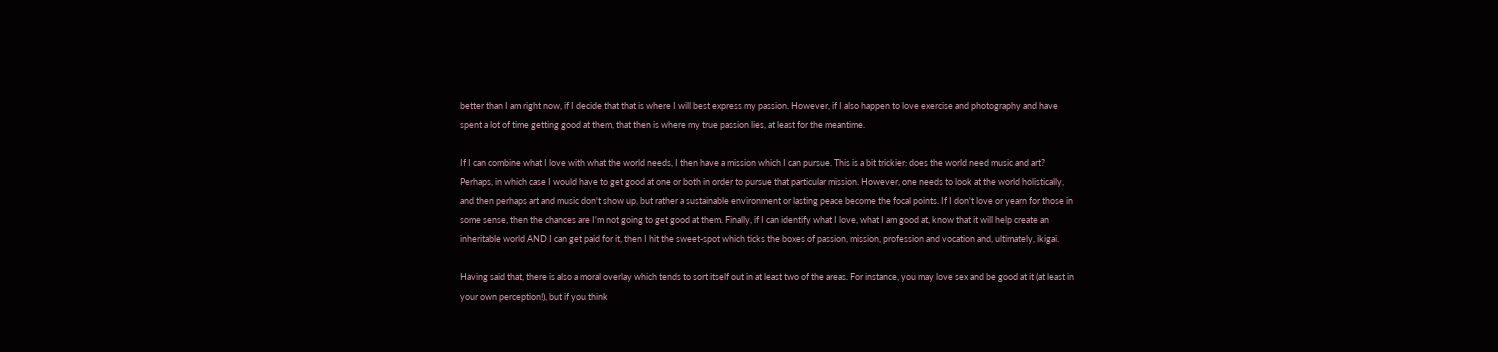better than I am right now, if I decide that that is where I will best express my passion. However, if I also happen to love exercise and photography and have spent a lot of time getting good at them, that then is where my true passion lies, at least for the meantime.

If I can combine what I love with what the world needs, I then have a mission which I can pursue. This is a bit trickier: does the world need music and art? Perhaps, in which case I would have to get good at one or both in order to pursue that particular mission. However, one needs to look at the world holistically, and then perhaps art and music don't show up, but rather a sustainable environment or lasting peace become the focal points. If I don't love or yearn for those in some sense, then the chances are I'm not going to get good at them. Finally, if I can identify what I love, what I am good at, know that it will help create an inheritable world AND I can get paid for it, then I hit the sweet-spot which ticks the boxes of passion, mission, profession and vocation and, ultimately, ikigai.

Having said that, there is also a moral overlay which tends to sort itself out in at least two of the areas. For instance, you may love sex and be good at it (at least in your own perception!), but if you think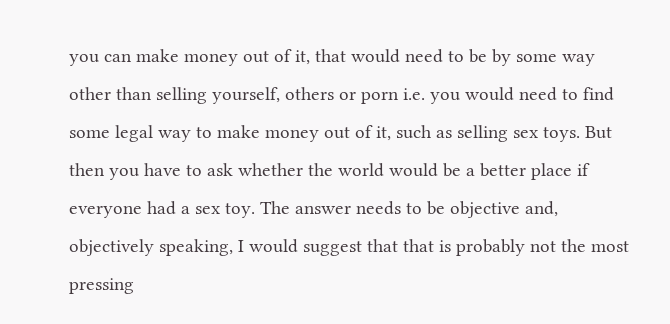you can make money out of it, that would need to be by some way other than selling yourself, others or porn i.e. you would need to find some legal way to make money out of it, such as selling sex toys. But then you have to ask whether the world would be a better place if everyone had a sex toy. The answer needs to be objective and, objectively speaking, I would suggest that that is probably not the most pressing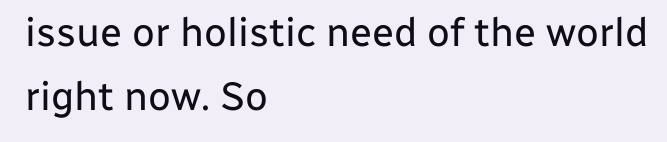issue or holistic need of the world right now. So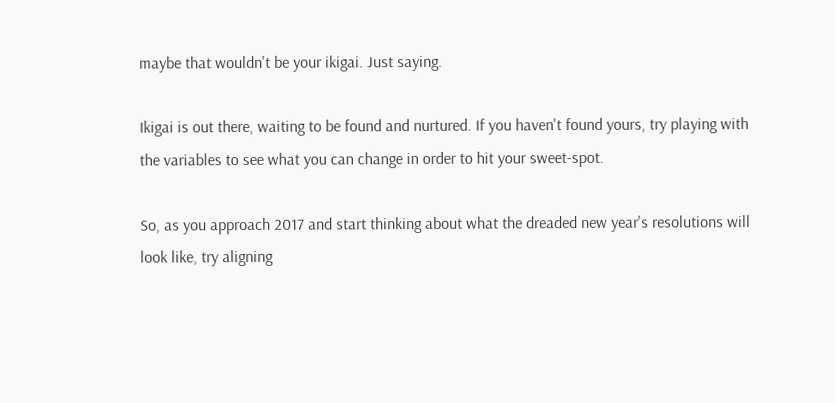maybe that wouldn't be your ikigai. Just saying.

Ikigai is out there, waiting to be found and nurtured. If you haven't found yours, try playing with the variables to see what you can change in order to hit your sweet-spot.

So, as you approach 2017 and start thinking about what the dreaded new year's resolutions will look like, try aligning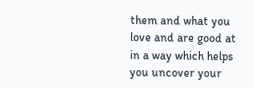them and what you love and are good at in a way which helps you uncover your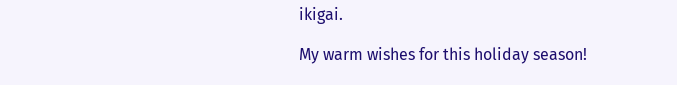ikigai.

My warm wishes for this holiday season!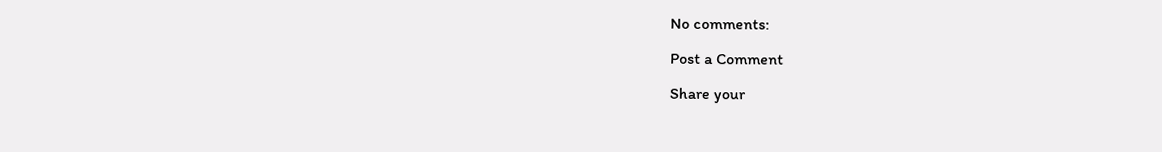No comments:

Post a Comment

Share your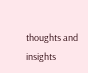thoughts and insights